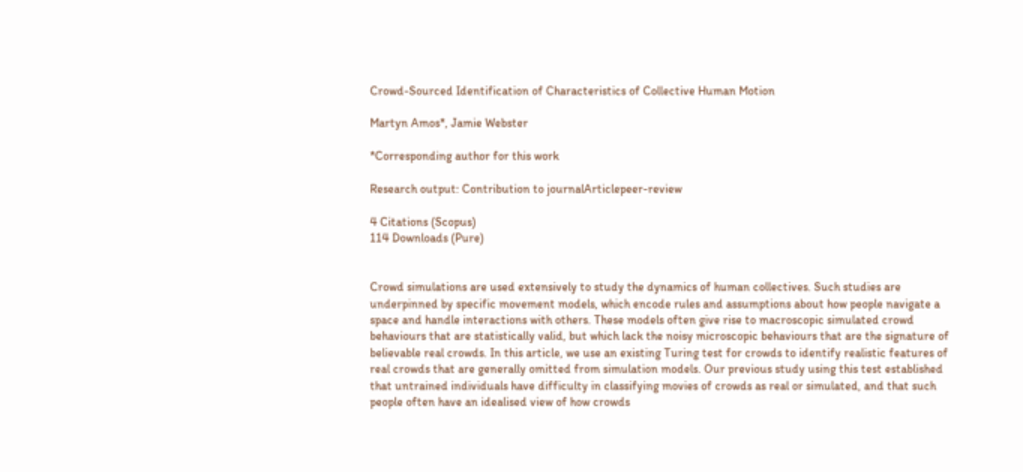Crowd-Sourced Identification of Characteristics of Collective Human Motion

Martyn Amos*, Jamie Webster

*Corresponding author for this work

Research output: Contribution to journalArticlepeer-review

4 Citations (Scopus)
114 Downloads (Pure)


Crowd simulations are used extensively to study the dynamics of human collectives. Such studies are underpinned by specific movement models, which encode rules and assumptions about how people navigate a space and handle interactions with others. These models often give rise to macroscopic simulated crowd behaviours that are statistically valid, but which lack the noisy microscopic behaviours that are the signature of believable real crowds. In this article, we use an existing Turing test for crowds to identify realistic features of real crowds that are generally omitted from simulation models. Our previous study using this test established that untrained individuals have difficulty in classifying movies of crowds as real or simulated, and that such people often have an idealised view of how crowds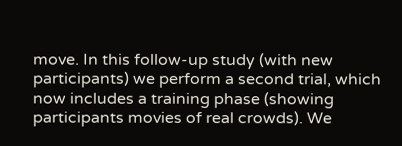move. In this follow-up study (with new participants) we perform a second trial, which now includes a training phase (showing participants movies of real crowds). We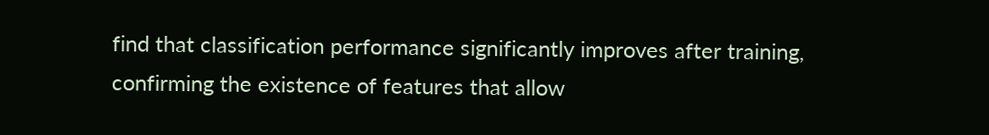find that classification performance significantly improves after training, confirming the existence of features that allow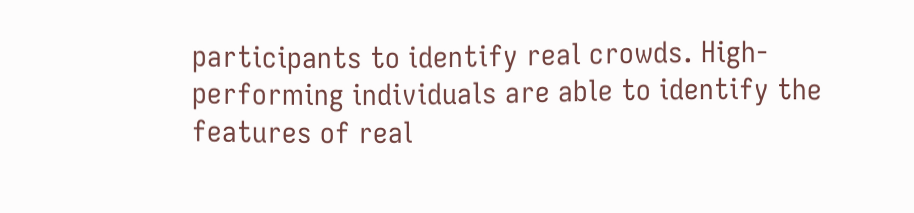participants to identify real crowds. High-performing individuals are able to identify the features of real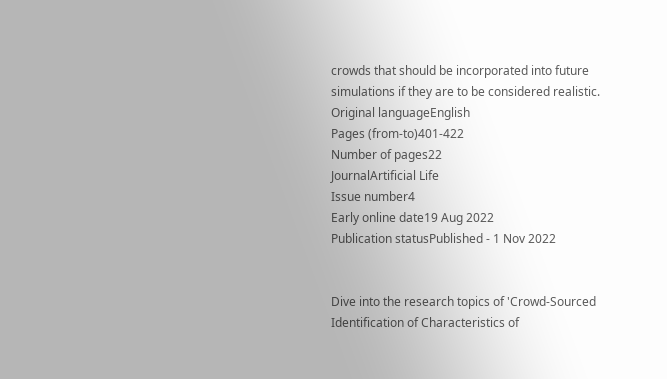crowds that should be incorporated into future simulations if they are to be considered realistic.
Original languageEnglish
Pages (from-to)401-422
Number of pages22
JournalArtificial Life
Issue number4
Early online date19 Aug 2022
Publication statusPublished - 1 Nov 2022


Dive into the research topics of 'Crowd-Sourced Identification of Characteristics of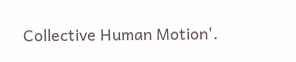Collective Human Motion'.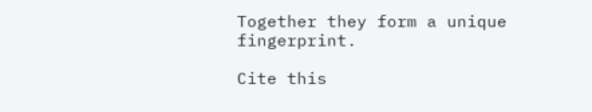Together they form a unique fingerprint.

Cite this